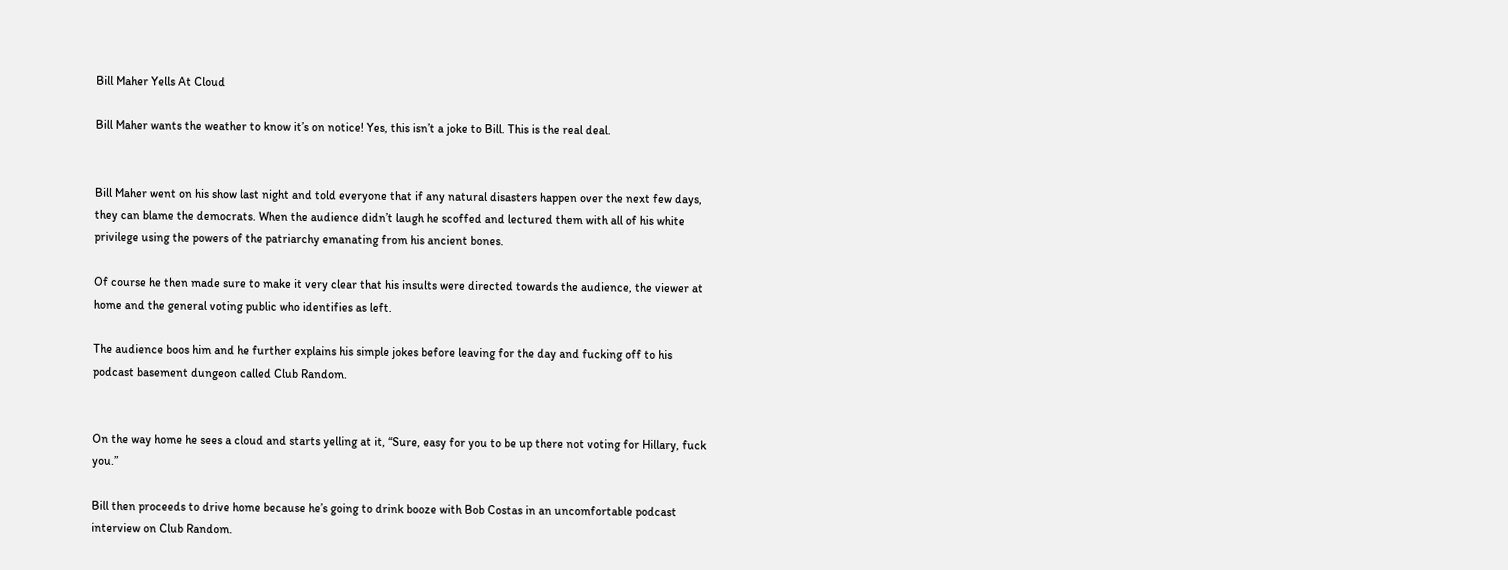Bill Maher Yells At Cloud

Bill Maher wants the weather to know it’s on notice! Yes, this isn’t a joke to Bill. This is the real deal.


Bill Maher went on his show last night and told everyone that if any natural disasters happen over the next few days, they can blame the democrats. When the audience didn’t laugh he scoffed and lectured them with all of his white privilege using the powers of the patriarchy emanating from his ancient bones.

Of course he then made sure to make it very clear that his insults were directed towards the audience, the viewer at home and the general voting public who identifies as left.

The audience boos him and he further explains his simple jokes before leaving for the day and fucking off to his podcast basement dungeon called Club Random.


On the way home he sees a cloud and starts yelling at it, “Sure, easy for you to be up there not voting for Hillary, fuck you.”

Bill then proceeds to drive home because he’s going to drink booze with Bob Costas in an uncomfortable podcast interview on Club Random.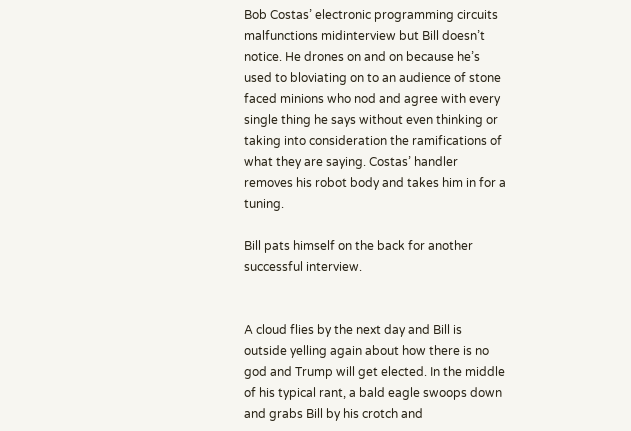Bob Costas’ electronic programming circuits malfunctions midinterview but Bill doesn’t notice. He drones on and on because he’s used to bloviating on to an audience of stone faced minions who nod and agree with every single thing he says without even thinking or taking into consideration the ramifications of what they are saying. Costas’ handler removes his robot body and takes him in for a tuning.

Bill pats himself on the back for another successful interview.


A cloud flies by the next day and Bill is outside yelling again about how there is no god and Trump will get elected. In the middle of his typical rant, a bald eagle swoops down and grabs Bill by his crotch and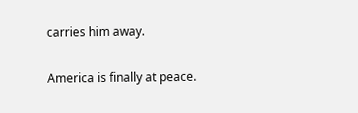carries him away.

America is finally at peace.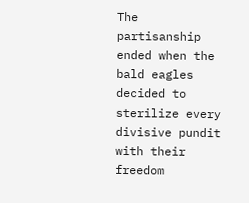The partisanship ended when the bald eagles decided to sterilize every divisive pundit with their freedom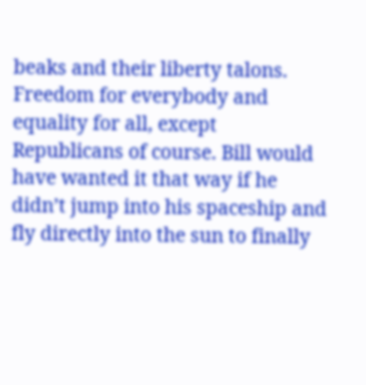beaks and their liberty talons. Freedom for everybody and equality for all, except Republicans of course. Bill would have wanted it that way if he didn’t jump into his spaceship and fly directly into the sun to finally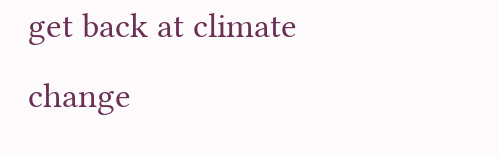get back at climate change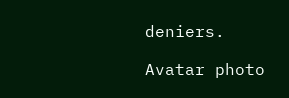deniers.

Avatar photo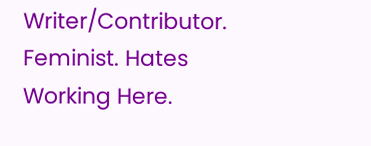Writer/Contributor. Feminist. Hates Working Here.